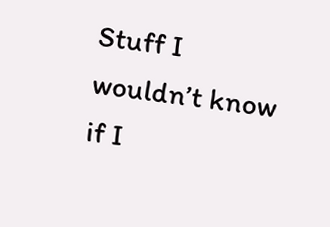Stuff I wouldn’t know if I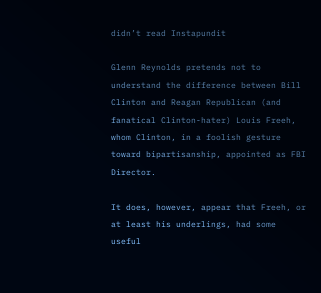didn’t read Instapundit

Glenn Reynolds pretends not to understand the difference between Bill Clinton and Reagan Republican (and fanatical Clinton-hater) Louis Freeh, whom Clinton, in a foolish gesture toward bipartisanship, appointed as FBI Director.

It does, however, appear that Freeh, or at least his underlings, had some useful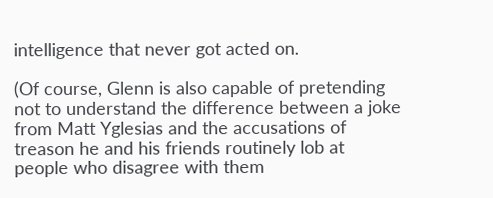intelligence that never got acted on.

(Of course, Glenn is also capable of pretending not to understand the difference between a joke from Matt Yglesias and the accusations of treason he and his friends routinely lob at people who disagree with them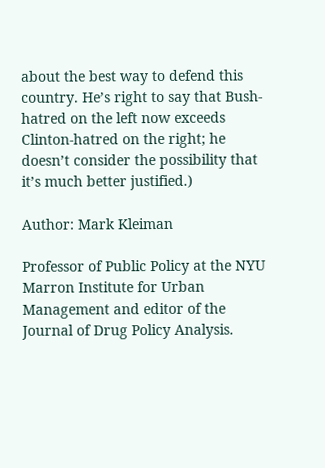about the best way to defend this country. He’s right to say that Bush-hatred on the left now exceeds Clinton-hatred on the right; he doesn’t consider the possibility that it’s much better justified.)

Author: Mark Kleiman

Professor of Public Policy at the NYU Marron Institute for Urban Management and editor of the Journal of Drug Policy Analysis.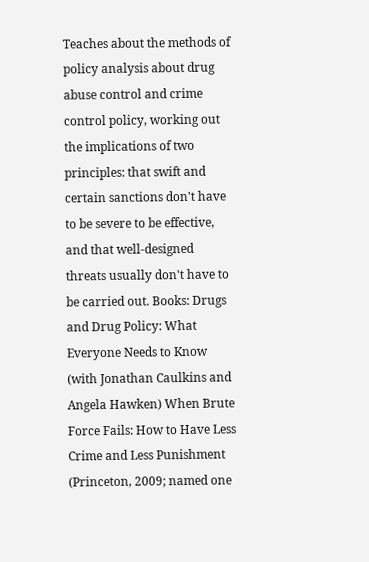Teaches about the methods of policy analysis about drug abuse control and crime control policy, working out the implications of two principles: that swift and certain sanctions don't have to be severe to be effective, and that well-designed threats usually don't have to be carried out. Books: Drugs and Drug Policy: What Everyone Needs to Know (with Jonathan Caulkins and Angela Hawken) When Brute Force Fails: How to Have Less Crime and Less Punishment (Princeton, 2009; named one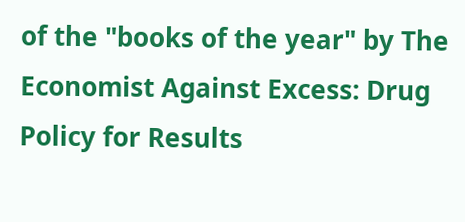of the "books of the year" by The Economist Against Excess: Drug Policy for Results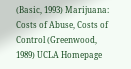(Basic, 1993) Marijuana: Costs of Abuse, Costs of Control (Greenwood, 1989) UCLA Homepage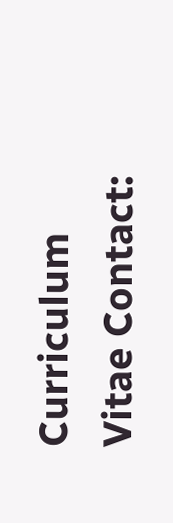Curriculum Vitae Contact: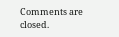Comments are closed.